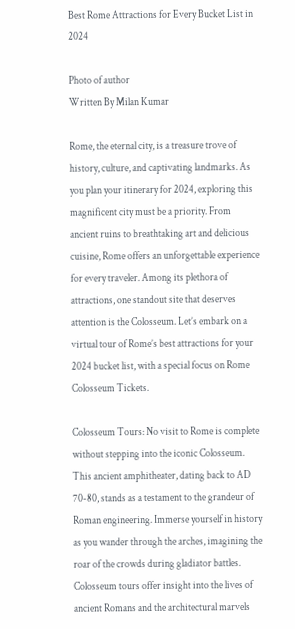Best Rome Attractions for Every Bucket List in 2024

Photo of author
Written By Milan Kumar

Rome, the eternal city, is a treasure trove of history, culture, and captivating landmarks. As you plan your itinerary for 2024, exploring this magnificent city must be a priority. From ancient ruins to breathtaking art and delicious cuisine, Rome offers an unforgettable experience for every traveler. Among its plethora of attractions, one standout site that deserves attention is the Colosseum. Let’s embark on a virtual tour of Rome’s best attractions for your 2024 bucket list, with a special focus on Rome Colosseum Tickets.

Colosseum Tours: No visit to Rome is complete without stepping into the iconic Colosseum. This ancient amphitheater, dating back to AD 70-80, stands as a testament to the grandeur of Roman engineering. Immerse yourself in history as you wander through the arches, imagining the roar of the crowds during gladiator battles. Colosseum tours offer insight into the lives of ancient Romans and the architectural marvels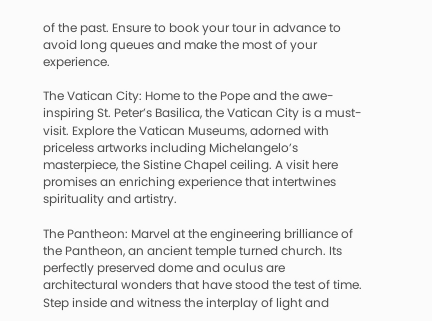of the past. Ensure to book your tour in advance to avoid long queues and make the most of your experience.

The Vatican City: Home to the Pope and the awe-inspiring St. Peter’s Basilica, the Vatican City is a must-visit. Explore the Vatican Museums, adorned with priceless artworks including Michelangelo’s masterpiece, the Sistine Chapel ceiling. A visit here promises an enriching experience that intertwines spirituality and artistry.

The Pantheon: Marvel at the engineering brilliance of the Pantheon, an ancient temple turned church. Its perfectly preserved dome and oculus are architectural wonders that have stood the test of time. Step inside and witness the interplay of light and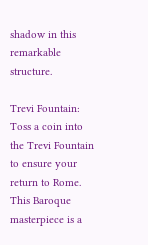shadow in this remarkable structure.

Trevi Fountain: Toss a coin into the Trevi Fountain to ensure your return to Rome. This Baroque masterpiece is a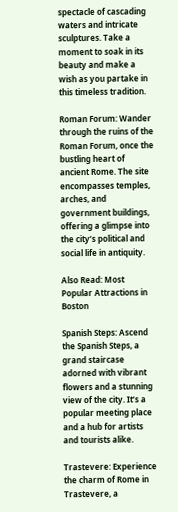spectacle of cascading waters and intricate sculptures. Take a moment to soak in its beauty and make a wish as you partake in this timeless tradition.

Roman Forum: Wander through the ruins of the Roman Forum, once the bustling heart of ancient Rome. The site encompasses temples, arches, and government buildings, offering a glimpse into the city’s political and social life in antiquity.

Also Read: Most Popular Attractions in Boston

Spanish Steps: Ascend the Spanish Steps, a grand staircase adorned with vibrant flowers and a stunning view of the city. It’s a popular meeting place and a hub for artists and tourists alike.

Trastevere: Experience the charm of Rome in Trastevere, a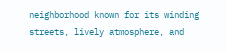neighborhood known for its winding streets, lively atmosphere, and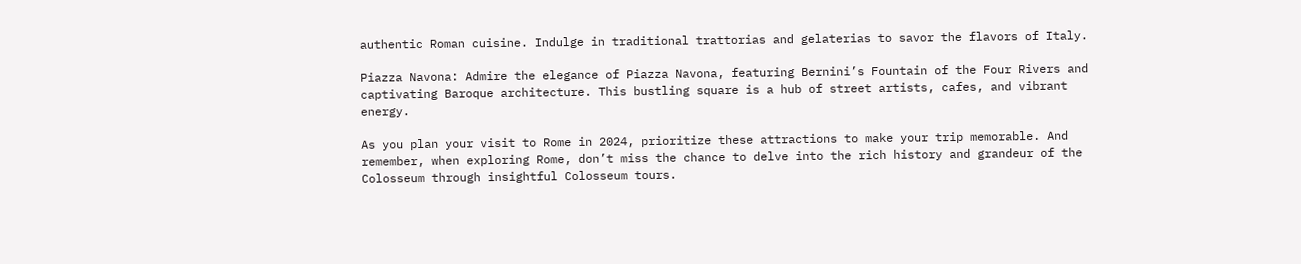authentic Roman cuisine. Indulge in traditional trattorias and gelaterias to savor the flavors of Italy.

Piazza Navona: Admire the elegance of Piazza Navona, featuring Bernini’s Fountain of the Four Rivers and captivating Baroque architecture. This bustling square is a hub of street artists, cafes, and vibrant energy.

As you plan your visit to Rome in 2024, prioritize these attractions to make your trip memorable. And remember, when exploring Rome, don’t miss the chance to delve into the rich history and grandeur of the Colosseum through insightful Colosseum tours.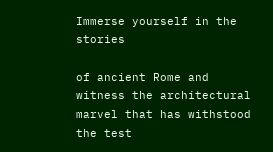Immerse yourself in the stories

of ancient Rome and witness the architectural marvel that has withstood the test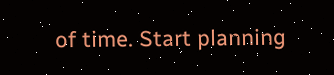of time. Start planning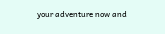your adventure now and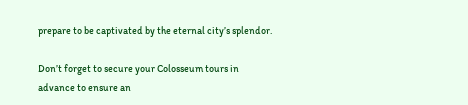prepare to be captivated by the eternal city’s splendor.

Don’t forget to secure your Colosseum tours in advance to ensure an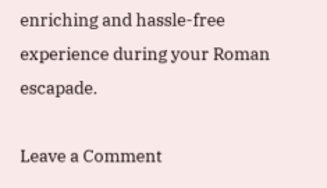enriching and hassle-free experience during your Roman escapade.

Leave a Comment